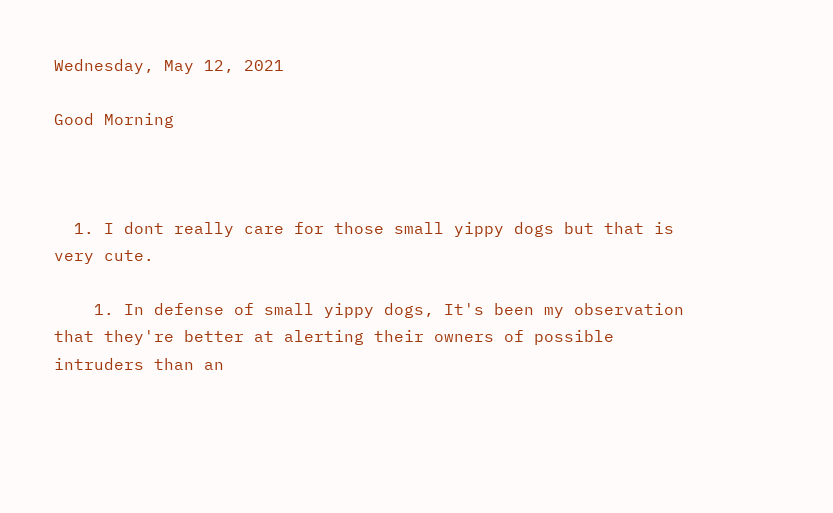Wednesday, May 12, 2021

Good Morning



  1. I dont really care for those small yippy dogs but that is very cute.

    1. In defense of small yippy dogs, It's been my observation that they're better at alerting their owners of possible intruders than an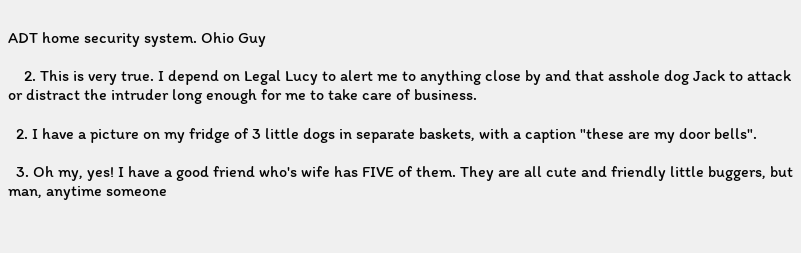ADT home security system. Ohio Guy

    2. This is very true. I depend on Legal Lucy to alert me to anything close by and that asshole dog Jack to attack or distract the intruder long enough for me to take care of business.

  2. I have a picture on my fridge of 3 little dogs in separate baskets, with a caption "these are my door bells".

  3. Oh my, yes! I have a good friend who's wife has FIVE of them. They are all cute and friendly little buggers, but man, anytime someone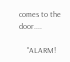comes to the door....

    "ALARM!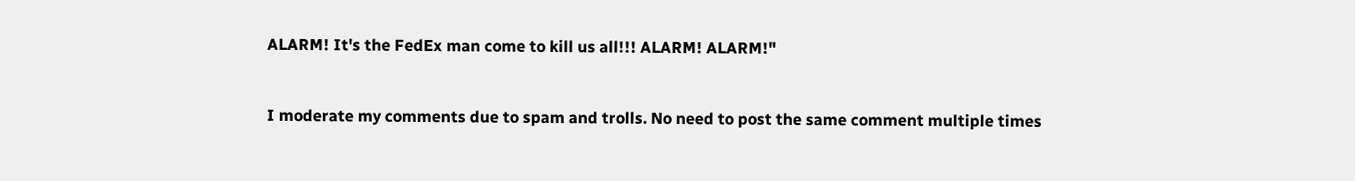ALARM! It's the FedEx man come to kill us all!!! ALARM! ALARM!"


I moderate my comments due to spam and trolls. No need to post the same comment multiple times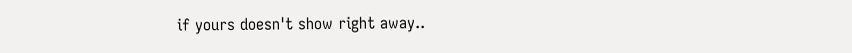if yours doesn't show right away..